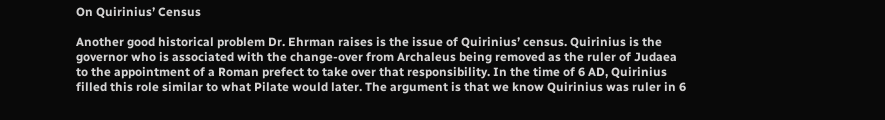On Quirinius’ Census

Another good historical problem Dr. Ehrman raises is the issue of Quirinius’ census. Quirinius is the governor who is associated with the change-over from Archaleus being removed as the ruler of Judaea to the appointment of a Roman prefect to take over that responsibility. In the time of 6 AD, Quirinius filled this role similar to what Pilate would later. The argument is that we know Quirinius was ruler in 6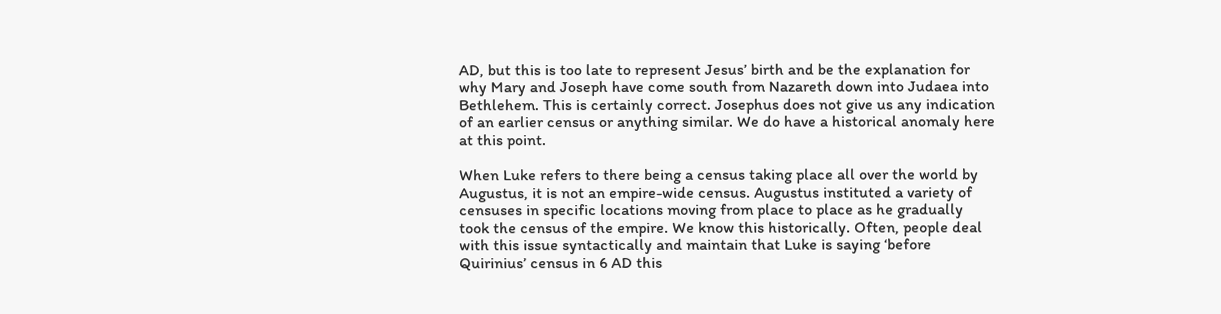AD, but this is too late to represent Jesus’ birth and be the explanation for why Mary and Joseph have come south from Nazareth down into Judaea into Bethlehem. This is certainly correct. Josephus does not give us any indication of an earlier census or anything similar. We do have a historical anomaly here at this point.

When Luke refers to there being a census taking place all over the world by Augustus, it is not an empire-wide census. Augustus instituted a variety of censuses in specific locations moving from place to place as he gradually took the census of the empire. We know this historically. Often, people deal with this issue syntactically and maintain that Luke is saying ‘before Quirinius’ census in 6 AD this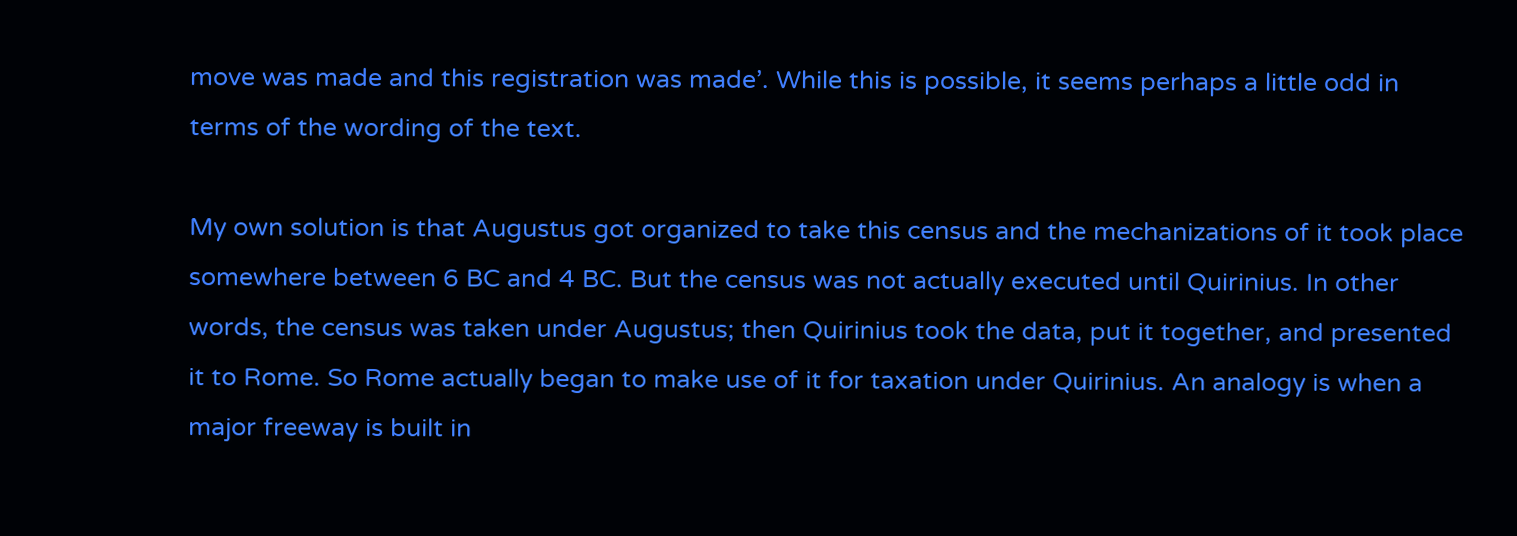move was made and this registration was made’. While this is possible, it seems perhaps a little odd in terms of the wording of the text.

My own solution is that Augustus got organized to take this census and the mechanizations of it took place somewhere between 6 BC and 4 BC. But the census was not actually executed until Quirinius. In other words, the census was taken under Augustus; then Quirinius took the data, put it together, and presented it to Rome. So Rome actually began to make use of it for taxation under Quirinius. An analogy is when a major freeway is built in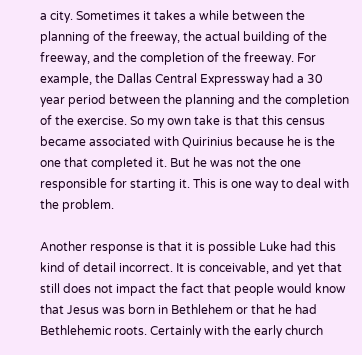a city. Sometimes it takes a while between the planning of the freeway, the actual building of the freeway, and the completion of the freeway. For example, the Dallas Central Expressway had a 30 year period between the planning and the completion of the exercise. So my own take is that this census became associated with Quirinius because he is the one that completed it. But he was not the one responsible for starting it. This is one way to deal with the problem.

Another response is that it is possible Luke had this kind of detail incorrect. It is conceivable, and yet that still does not impact the fact that people would know that Jesus was born in Bethlehem or that he had Bethlehemic roots. Certainly with the early church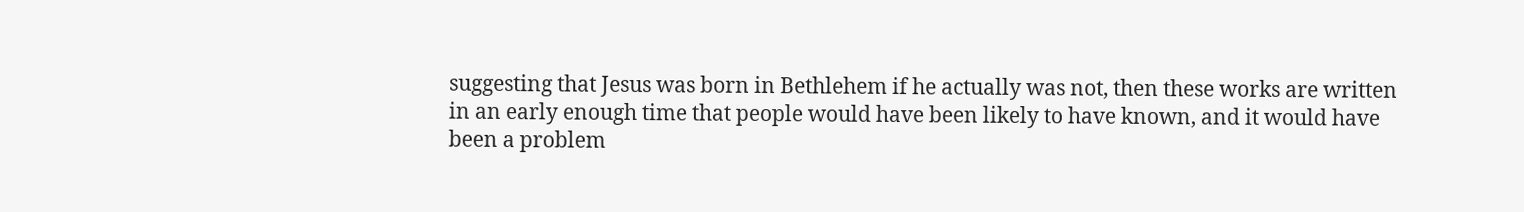suggesting that Jesus was born in Bethlehem if he actually was not, then these works are written in an early enough time that people would have been likely to have known, and it would have been a problem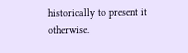historically to present it otherwise.